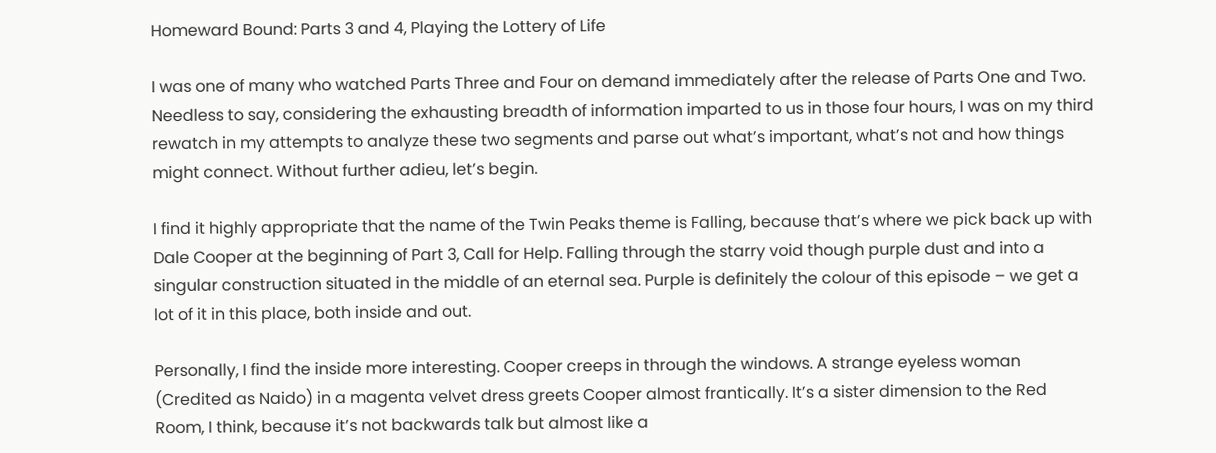Homeward Bound: Parts 3 and 4, Playing the Lottery of Life

I was one of many who watched Parts Three and Four on demand immediately after the release of Parts One and Two. Needless to say, considering the exhausting breadth of information imparted to us in those four hours, I was on my third rewatch in my attempts to analyze these two segments and parse out what’s important, what’s not and how things might connect. Without further adieu, let’s begin.

I find it highly appropriate that the name of the Twin Peaks theme is Falling, because that’s where we pick back up with Dale Cooper at the beginning of Part 3, Call for Help. Falling through the starry void though purple dust and into a singular construction situated in the middle of an eternal sea. Purple is definitely the colour of this episode – we get a lot of it in this place, both inside and out.

Personally, I find the inside more interesting. Cooper creeps in through the windows. A strange eyeless woman (Credited as Naido) in a magenta velvet dress greets Cooper almost frantically. It’s a sister dimension to the Red Room, I think, because it’s not backwards talk but almost like a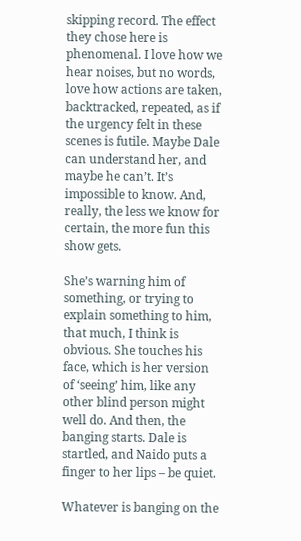skipping record. The effect they chose here is phenomenal. I love how we hear noises, but no words, love how actions are taken, backtracked, repeated, as if the urgency felt in these scenes is futile. Maybe Dale can understand her, and maybe he can’t. It’s impossible to know. And, really, the less we know for certain, the more fun this show gets.

She’s warning him of something, or trying to explain something to him, that much, I think is obvious. She touches his face, which is her version of ‘seeing’ him, like any other blind person might well do. And then, the banging starts. Dale is startled, and Naido puts a finger to her lips – be quiet.

Whatever is banging on the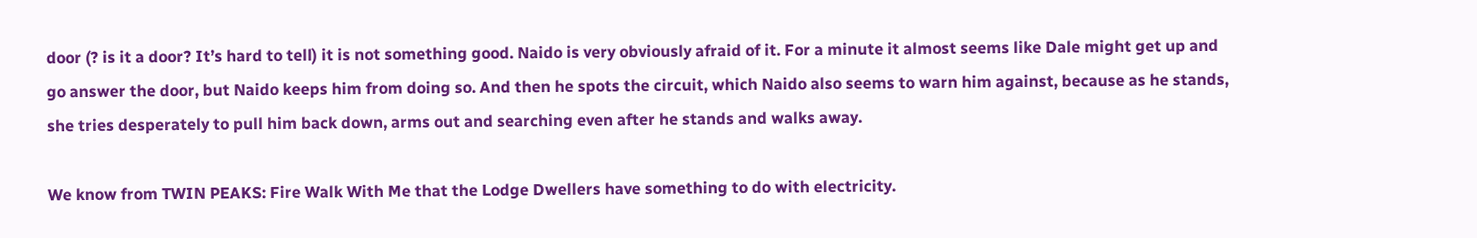door (? is it a door? It’s hard to tell) it is not something good. Naido is very obviously afraid of it. For a minute it almost seems like Dale might get up and go answer the door, but Naido keeps him from doing so. And then he spots the circuit, which Naido also seems to warn him against, because as he stands, she tries desperately to pull him back down, arms out and searching even after he stands and walks away.

We know from TWIN PEAKS: Fire Walk With Me that the Lodge Dwellers have something to do with electricity.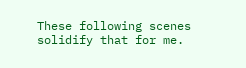These following scenes solidify that for me.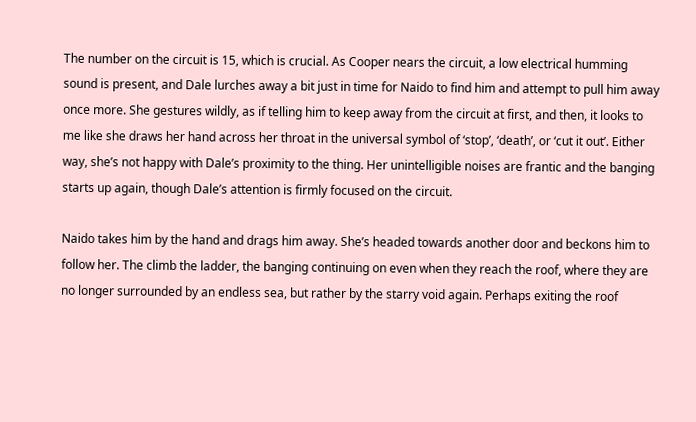The number on the circuit is 15, which is crucial. As Cooper nears the circuit, a low electrical humming sound is present, and Dale lurches away a bit just in time for Naido to find him and attempt to pull him away once more. She gestures wildly, as if telling him to keep away from the circuit at first, and then, it looks to me like she draws her hand across her throat in the universal symbol of ‘stop’, ‘death’, or ‘cut it out’. Either way, she’s not happy with Dale’s proximity to the thing. Her unintelligible noises are frantic and the banging starts up again, though Dale’s attention is firmly focused on the circuit.

Naido takes him by the hand and drags him away. She’s headed towards another door and beckons him to follow her. The climb the ladder, the banging continuing on even when they reach the roof, where they are no longer surrounded by an endless sea, but rather by the starry void again. Perhaps exiting the roof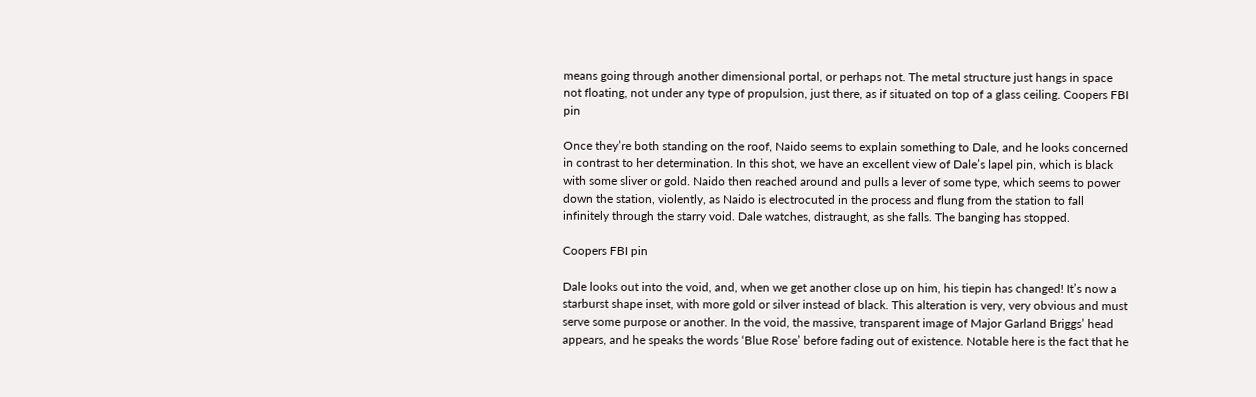means going through another dimensional portal, or perhaps not. The metal structure just hangs in space not floating, not under any type of propulsion, just there, as if situated on top of a glass ceiling. Coopers FBI pin

Once they’re both standing on the roof, Naido seems to explain something to Dale, and he looks concerned in contrast to her determination. In this shot, we have an excellent view of Dale’s lapel pin, which is black with some sliver or gold. Naido then reached around and pulls a lever of some type, which seems to power down the station, violently, as Naido is electrocuted in the process and flung from the station to fall infinitely through the starry void. Dale watches, distraught, as she falls. The banging has stopped.

Coopers FBI pin

Dale looks out into the void, and, when we get another close up on him, his tiepin has changed! It’s now a starburst shape inset, with more gold or silver instead of black. This alteration is very, very obvious and must serve some purpose or another. In the void, the massive, transparent image of Major Garland Briggs’ head appears, and he speaks the words ‘Blue Rose’ before fading out of existence. Notable here is the fact that he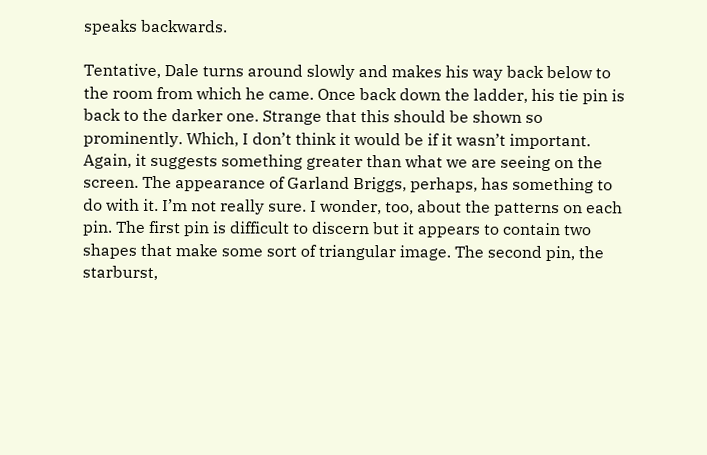speaks backwards.

Tentative, Dale turns around slowly and makes his way back below to the room from which he came. Once back down the ladder, his tie pin is back to the darker one. Strange that this should be shown so prominently. Which, I don’t think it would be if it wasn’t important. Again, it suggests something greater than what we are seeing on the screen. The appearance of Garland Briggs, perhaps, has something to do with it. I’m not really sure. I wonder, too, about the patterns on each pin. The first pin is difficult to discern but it appears to contain two shapes that make some sort of triangular image. The second pin, the starburst,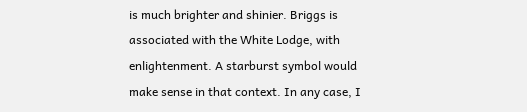is much brighter and shinier. Briggs is associated with the White Lodge, with enlightenment. A starburst symbol would make sense in that context. In any case, I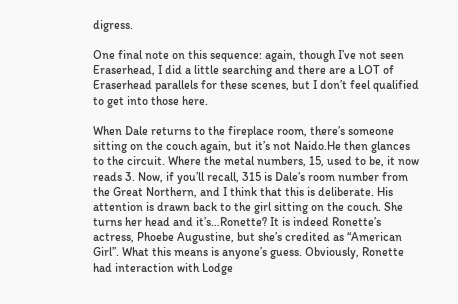digress.

One final note on this sequence: again, though I’ve not seen Eraserhead, I did a little searching and there are a LOT of Eraserhead parallels for these scenes, but I don’t feel qualified to get into those here.

When Dale returns to the fireplace room, there’s someone sitting on the couch again, but it’s not Naido.He then glances to the circuit. Where the metal numbers, 15, used to be, it now reads 3. Now, if you’ll recall, 315 is Dale’s room number from the Great Northern, and I think that this is deliberate. His attention is drawn back to the girl sitting on the couch. She turns her head and it’s…Ronette? It is indeed Ronette’s actress, Phoebe Augustine, but she’s credited as “American Girl”. What this means is anyone’s guess. Obviously, Ronette had interaction with Lodge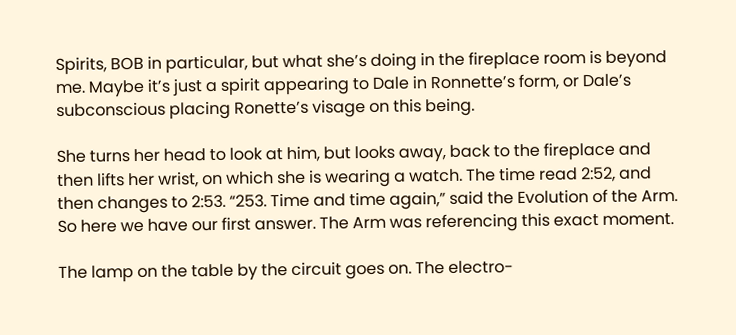Spirits, BOB in particular, but what she’s doing in the fireplace room is beyond me. Maybe it’s just a spirit appearing to Dale in Ronnette’s form, or Dale’s subconscious placing Ronette’s visage on this being.

She turns her head to look at him, but looks away, back to the fireplace and then lifts her wrist, on which she is wearing a watch. The time read 2:52, and then changes to 2:53. “253. Time and time again,” said the Evolution of the Arm. So here we have our first answer. The Arm was referencing this exact moment.

The lamp on the table by the circuit goes on. The electro-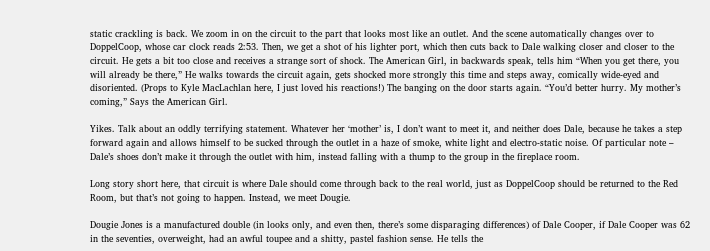static crackling is back. We zoom in on the circuit to the part that looks most like an outlet. And the scene automatically changes over to DoppelCoop, whose car clock reads 2:53. Then, we get a shot of his lighter port, which then cuts back to Dale walking closer and closer to the circuit. He gets a bit too close and receives a strange sort of shock. The American Girl, in backwards speak, tells him “When you get there, you will already be there,” He walks towards the circuit again, gets shocked more strongly this time and steps away, comically wide-eyed and disoriented. (Props to Kyle MacLachlan here, I just loved his reactions!) The banging on the door starts again. “You’d better hurry. My mother’s coming,” Says the American Girl.

Yikes. Talk about an oddly terrifying statement. Whatever her ‘mother’ is, I don’t want to meet it, and neither does Dale, because he takes a step forward again and allows himself to be sucked through the outlet in a haze of smoke, white light and electro-static noise. Of particular note – Dale’s shoes don’t make it through the outlet with him, instead falling with a thump to the group in the fireplace room.

Long story short here, that circuit is where Dale should come through back to the real world, just as DoppelCoop should be returned to the Red Room, but that’s not going to happen. Instead, we meet Dougie.

Dougie Jones is a manufactured double (in looks only, and even then, there’s some disparaging differences) of Dale Cooper, if Dale Cooper was 62 in the seventies, overweight, had an awful toupee and a shitty, pastel fashion sense. He tells the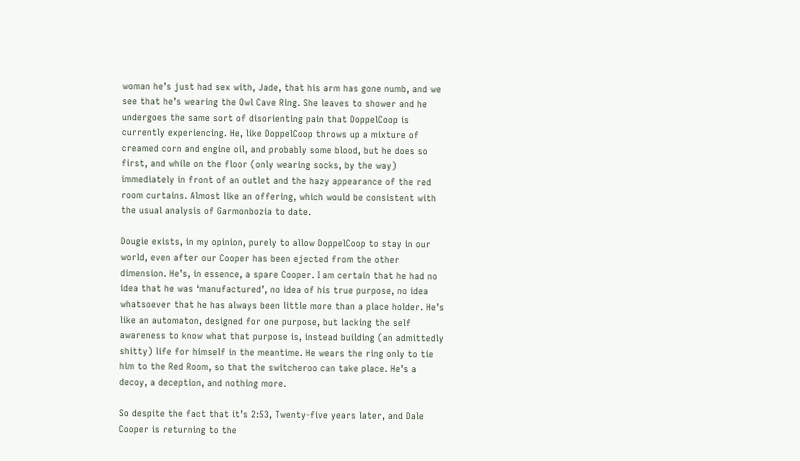woman he’s just had sex with, Jade, that his arm has gone numb, and we see that he’s wearing the Owl Cave Ring. She leaves to shower and he undergoes the same sort of disorienting pain that DoppelCoop is currently experiencing. He, like DoppelCoop throws up a mixture of creamed corn and engine oil, and probably some blood, but he does so first, and while on the floor (only wearing socks, by the way) immediately in front of an outlet and the hazy appearance of the red room curtains. Almost like an offering, which would be consistent with the usual analysis of Garmonbozia to date.

Dougie exists, in my opinion, purely to allow DoppelCoop to stay in our world, even after our Cooper has been ejected from the other dimension. He’s, in essence, a spare Cooper. I am certain that he had no idea that he was ‘manufactured’, no idea of his true purpose, no idea whatsoever that he has always been little more than a place holder. He’s like an automaton, designed for one purpose, but lacking the self awareness to know what that purpose is, instead building (an admittedly shitty) life for himself in the meantime. He wears the ring only to tie him to the Red Room, so that the switcheroo can take place. He’s a decoy, a deception, and nothing more.

So despite the fact that it’s 2:53, Twenty-five years later, and Dale Cooper is returning to the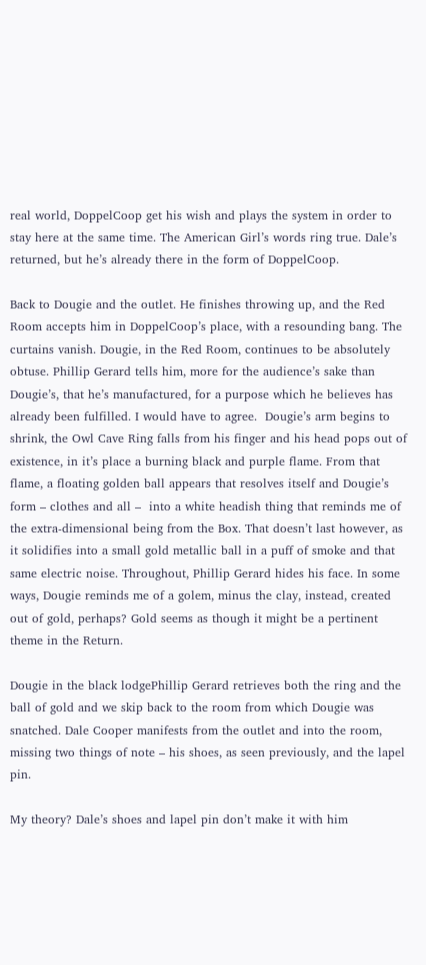real world, DoppelCoop get his wish and plays the system in order to stay here at the same time. The American Girl’s words ring true. Dale’s returned, but he’s already there in the form of DoppelCoop.

Back to Dougie and the outlet. He finishes throwing up, and the Red Room accepts him in DoppelCoop’s place, with a resounding bang. The curtains vanish. Dougie, in the Red Room, continues to be absolutely obtuse. Phillip Gerard tells him, more for the audience’s sake than Dougie’s, that he’s manufactured, for a purpose which he believes has already been fulfilled. I would have to agree.  Dougie’s arm begins to shrink, the Owl Cave Ring falls from his finger and his head pops out of existence, in it’s place a burning black and purple flame. From that flame, a floating golden ball appears that resolves itself and Dougie’s form – clothes and all –  into a white headish thing that reminds me of the extra-dimensional being from the Box. That doesn’t last however, as it solidifies into a small gold metallic ball in a puff of smoke and that same electric noise. Throughout, Phillip Gerard hides his face. In some ways, Dougie reminds me of a golem, minus the clay, instead, created out of gold, perhaps? Gold seems as though it might be a pertinent theme in the Return.

Dougie in the black lodgePhillip Gerard retrieves both the ring and the ball of gold and we skip back to the room from which Dougie was snatched. Dale Cooper manifests from the outlet and into the room, missing two things of note – his shoes, as seen previously, and the lapel pin.

My theory? Dale’s shoes and lapel pin don’t make it with him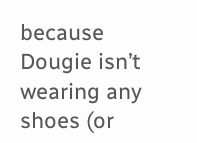because Dougie isn’t wearing any shoes (or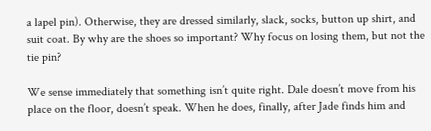a lapel pin). Otherwise, they are dressed similarly, slack, socks, button up shirt, and suit coat. By why are the shoes so important? Why focus on losing them, but not the tie pin?

We sense immediately that something isn’t quite right. Dale doesn’t move from his place on the floor, doesn’t speak. When he does, finally, after Jade finds him and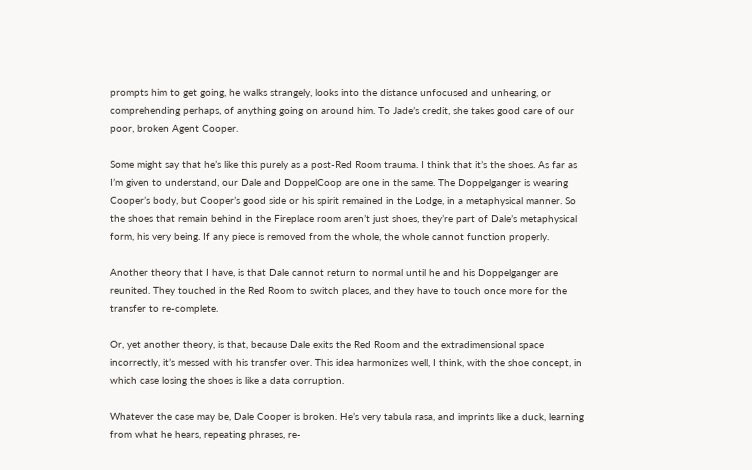prompts him to get going, he walks strangely, looks into the distance unfocused and unhearing, or comprehending perhaps, of anything going on around him. To Jade’s credit, she takes good care of our poor, broken Agent Cooper.

Some might say that he’s like this purely as a post-Red Room trauma. I think that it’s the shoes. As far as I’m given to understand, our Dale and DoppelCoop are one in the same. The Doppelganger is wearing Cooper’s body, but Cooper’s good side or his spirit remained in the Lodge, in a metaphysical manner. So the shoes that remain behind in the Fireplace room aren’t just shoes, they’re part of Dale’s metaphysical form, his very being. If any piece is removed from the whole, the whole cannot function properly.

Another theory that I have, is that Dale cannot return to normal until he and his Doppelganger are reunited. They touched in the Red Room to switch places, and they have to touch once more for the transfer to re-complete.

Or, yet another theory, is that, because Dale exits the Red Room and the extradimensional space incorrectly, it’s messed with his transfer over. This idea harmonizes well, I think, with the shoe concept, in which case losing the shoes is like a data corruption.

Whatever the case may be, Dale Cooper is broken. He’s very tabula rasa, and imprints like a duck, learning from what he hears, repeating phrases, re-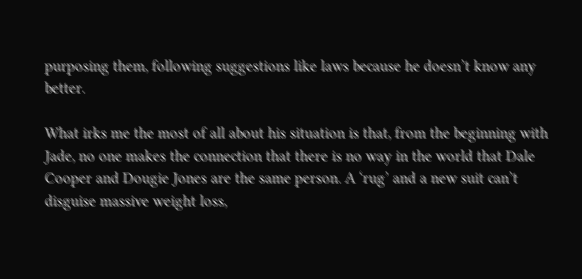purposing them, following suggestions like laws because he doesn’t know any better.

What irks me the most of all about his situation is that, from the beginning with Jade, no one makes the connection that there is no way in the world that Dale Cooper and Dougie Jones are the same person. A ‘rug’ and a new suit can’t disguise massive weight loss,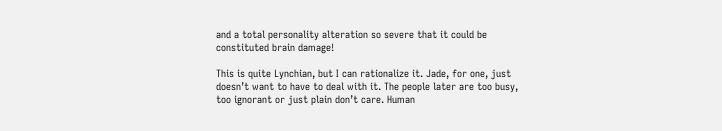and a total personality alteration so severe that it could be constituted brain damage!

This is quite Lynchian, but I can rationalize it. Jade, for one, just doesn’t want to have to deal with it. The people later are too busy, too ignorant or just plain don’t care. Human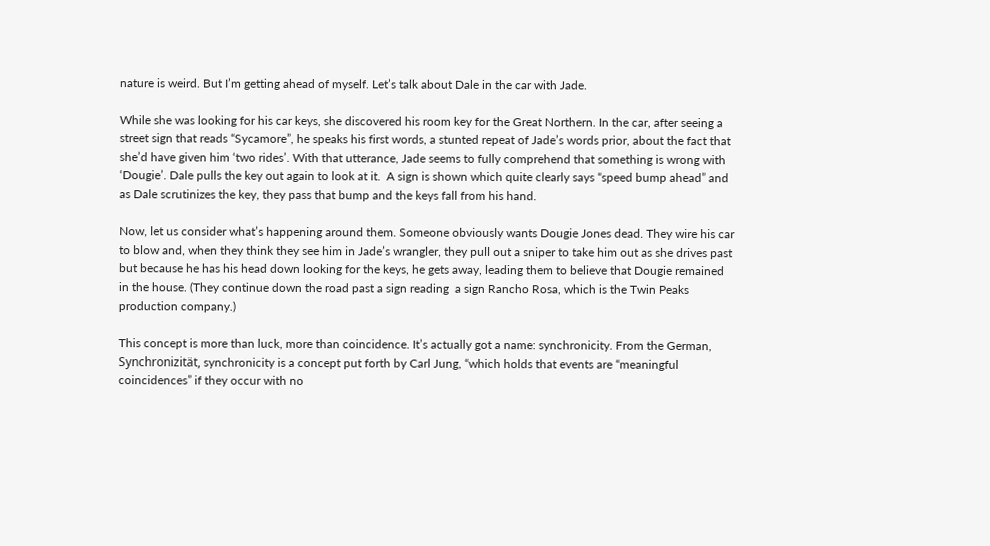nature is weird. But I’m getting ahead of myself. Let’s talk about Dale in the car with Jade.

While she was looking for his car keys, she discovered his room key for the Great Northern. In the car, after seeing a street sign that reads “Sycamore”, he speaks his first words, a stunted repeat of Jade’s words prior, about the fact that she’d have given him ‘two rides’. With that utterance, Jade seems to fully comprehend that something is wrong with ‘Dougie’. Dale pulls the key out again to look at it.  A sign is shown which quite clearly says “speed bump ahead” and as Dale scrutinizes the key, they pass that bump and the keys fall from his hand.

Now, let us consider what’s happening around them. Someone obviously wants Dougie Jones dead. They wire his car to blow and, when they think they see him in Jade’s wrangler, they pull out a sniper to take him out as she drives past but because he has his head down looking for the keys, he gets away, leading them to believe that Dougie remained in the house. (They continue down the road past a sign reading  a sign Rancho Rosa, which is the Twin Peaks production company.)

This concept is more than luck, more than coincidence. It’s actually got a name: synchronicity. From the German, Synchronizität, synchronicity is a concept put forth by Carl Jung, “which holds that events are “meaningful coincidences” if they occur with no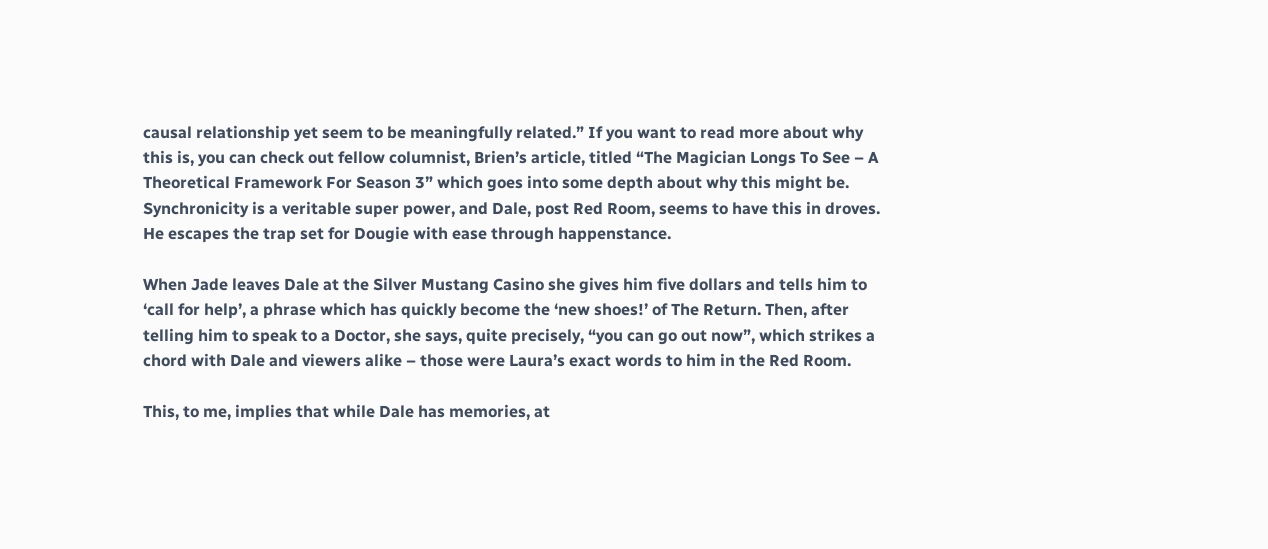causal relationship yet seem to be meaningfully related.” If you want to read more about why this is, you can check out fellow columnist, Brien’s article, titled “The Magician Longs To See – A Theoretical Framework For Season 3” which goes into some depth about why this might be. Synchronicity is a veritable super power, and Dale, post Red Room, seems to have this in droves. He escapes the trap set for Dougie with ease through happenstance.

When Jade leaves Dale at the Silver Mustang Casino she gives him five dollars and tells him to ‘call for help’, a phrase which has quickly become the ‘new shoes!’ of The Return. Then, after telling him to speak to a Doctor, she says, quite precisely, “you can go out now”, which strikes a chord with Dale and viewers alike – those were Laura’s exact words to him in the Red Room.

This, to me, implies that while Dale has memories, at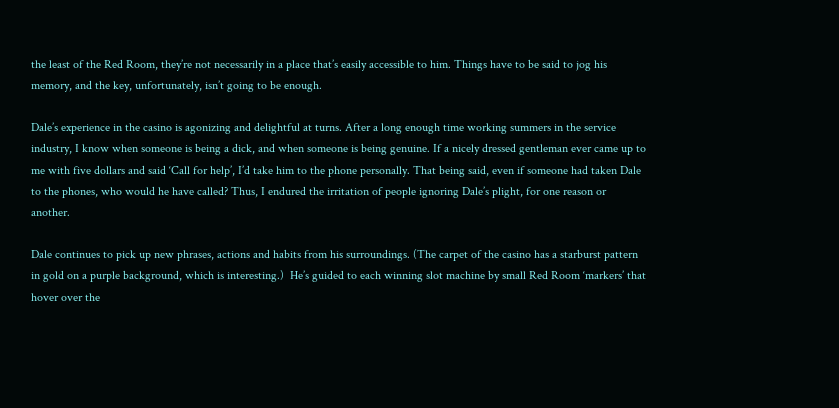the least of the Red Room, they’re not necessarily in a place that’s easily accessible to him. Things have to be said to jog his memory, and the key, unfortunately, isn’t going to be enough.

Dale’s experience in the casino is agonizing and delightful at turns. After a long enough time working summers in the service industry, I know when someone is being a dick, and when someone is being genuine. If a nicely dressed gentleman ever came up to me with five dollars and said ‘Call for help’, I’d take him to the phone personally. That being said, even if someone had taken Dale to the phones, who would he have called? Thus, I endured the irritation of people ignoring Dale’s plight, for one reason or another.

Dale continues to pick up new phrases, actions and habits from his surroundings. (The carpet of the casino has a starburst pattern in gold on a purple background, which is interesting.)  He’s guided to each winning slot machine by small Red Room ‘markers’ that hover over the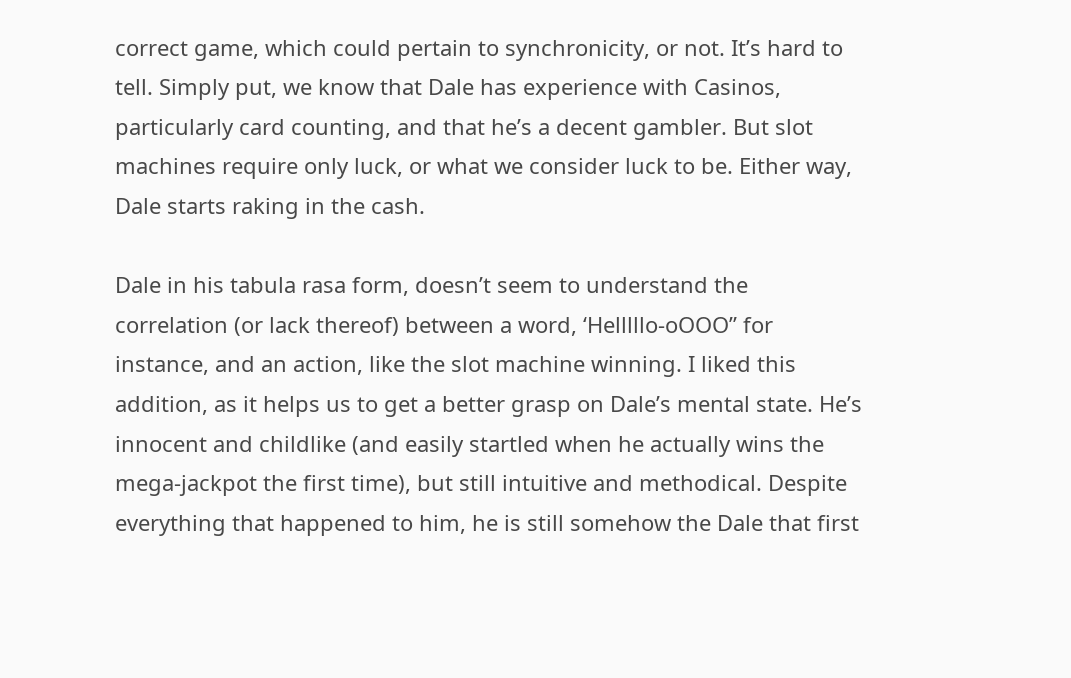correct game, which could pertain to synchronicity, or not. It’s hard to tell. Simply put, we know that Dale has experience with Casinos, particularly card counting, and that he’s a decent gambler. But slot machines require only luck, or what we consider luck to be. Either way, Dale starts raking in the cash.

Dale in his tabula rasa form, doesn’t seem to understand the correlation (or lack thereof) between a word, ‘Helllllo-oOOO” for instance, and an action, like the slot machine winning. I liked this addition, as it helps us to get a better grasp on Dale’s mental state. He’s innocent and childlike (and easily startled when he actually wins the mega-jackpot the first time), but still intuitive and methodical. Despite everything that happened to him, he is still somehow the Dale that first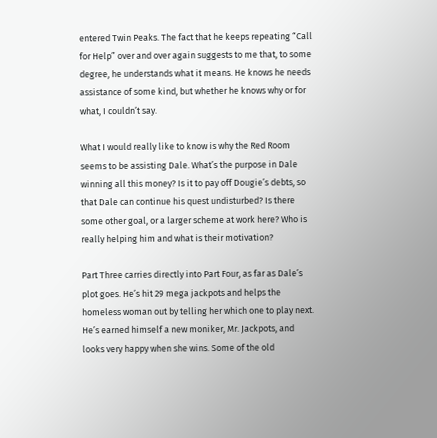entered Twin Peaks. The fact that he keeps repeating “Call for Help” over and over again suggests to me that, to some degree, he understands what it means. He knows he needs assistance of some kind, but whether he knows why or for what, I couldn’t say.

What I would really like to know is why the Red Room seems to be assisting Dale. What’s the purpose in Dale winning all this money? Is it to pay off Dougie’s debts, so that Dale can continue his quest undisturbed? Is there some other goal, or a larger scheme at work here? Who is really helping him and what is their motivation?

Part Three carries directly into Part Four, as far as Dale’s plot goes. He’s hit 29 mega jackpots and helps the homeless woman out by telling her which one to play next. He’s earned himself a new moniker, Mr. Jackpots, and looks very happy when she wins. Some of the old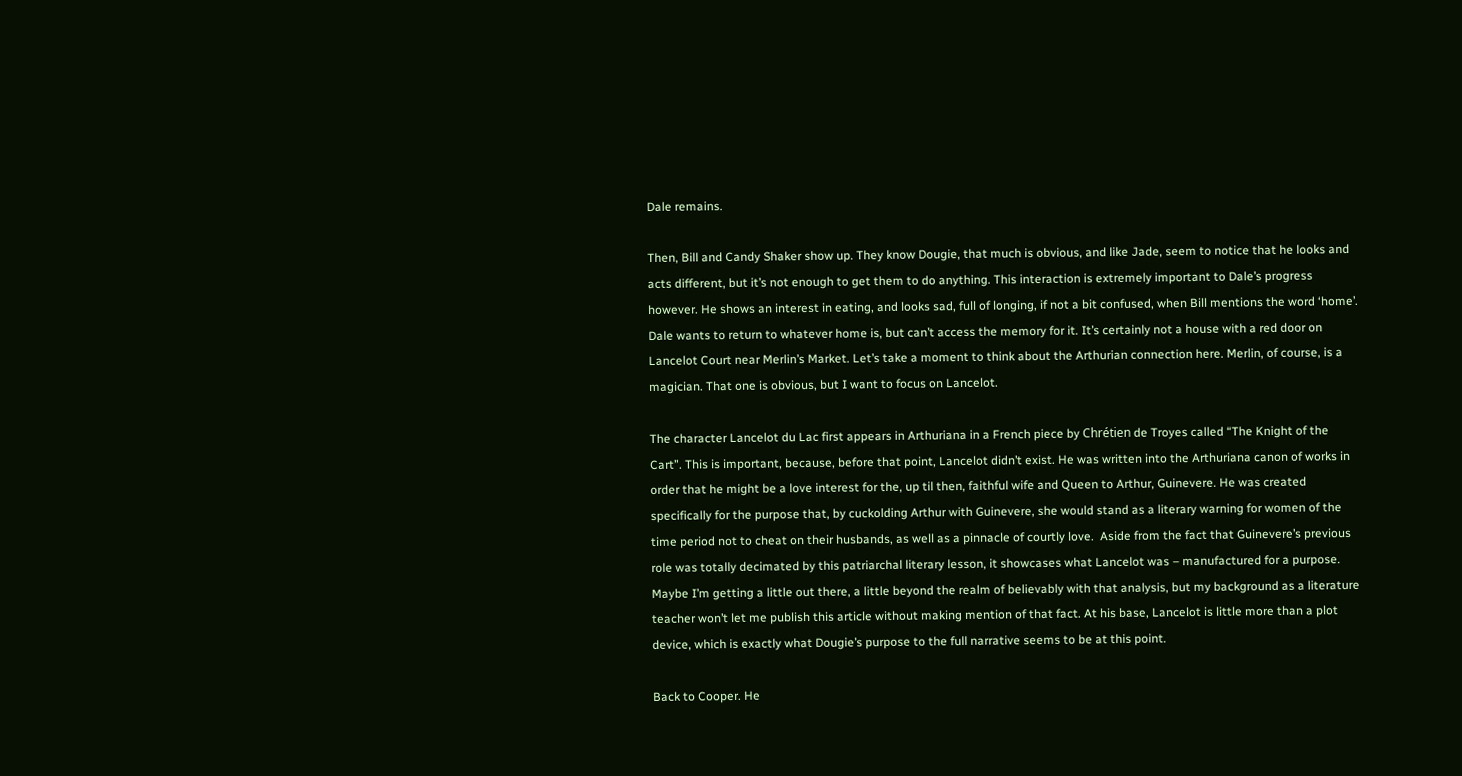Dale remains.

Then, Bill and Candy Shaker show up. They know Dougie, that much is obvious, and like Jade, seem to notice that he looks and acts different, but it’s not enough to get them to do anything. This interaction is extremely important to Dale’s progress however. He shows an interest in eating, and looks sad, full of longing, if not a bit confused, when Bill mentions the word ‘home’. Dale wants to return to whatever home is, but can’t access the memory for it. It’s certainly not a house with a red door on Lancelot Court near Merlin’s Market. Let’s take a moment to think about the Arthurian connection here. Merlin, of course, is a magician. That one is obvious, but I want to focus on Lancelot.

The character Lancelot du Lac first appears in Arthuriana in a French piece by Chrétien de Troyes called “The Knight of the Cart”. This is important, because, before that point, Lancelot didn’t exist. He was written into the Arthuriana canon of works in order that he might be a love interest for the, up til then, faithful wife and Queen to Arthur, Guinevere. He was created specifically for the purpose that, by cuckolding Arthur with Guinevere, she would stand as a literary warning for women of the time period not to cheat on their husbands, as well as a pinnacle of courtly love.  Aside from the fact that Guinevere’s previous role was totally decimated by this patriarchal literary lesson, it showcases what Lancelot was – manufactured for a purpose. Maybe I’m getting a little out there, a little beyond the realm of believably with that analysis, but my background as a literature teacher won’t let me publish this article without making mention of that fact. At his base, Lancelot is little more than a plot device, which is exactly what Dougie’s purpose to the full narrative seems to be at this point.

Back to Cooper. He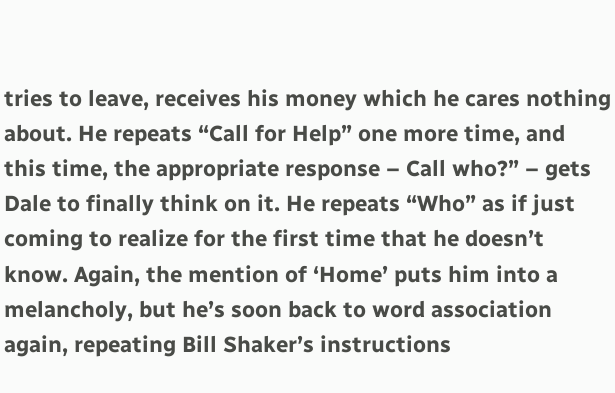tries to leave, receives his money which he cares nothing about. He repeats “Call for Help” one more time, and this time, the appropriate response – Call who?” – gets Dale to finally think on it. He repeats “Who” as if just coming to realize for the first time that he doesn’t know. Again, the mention of ‘Home’ puts him into a melancholy, but he’s soon back to word association again, repeating Bill Shaker’s instructions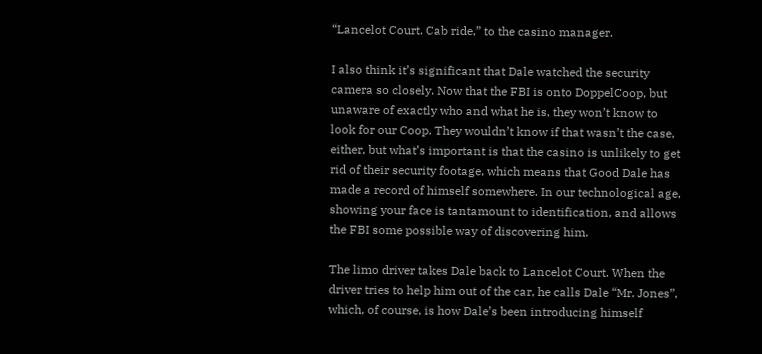“Lancelot Court. Cab ride,” to the casino manager.

I also think it’s significant that Dale watched the security camera so closely. Now that the FBI is onto DoppelCoop, but unaware of exactly who and what he is, they won’t know to look for our Coop. They wouldn’t know if that wasn’t the case, either, but what’s important is that the casino is unlikely to get rid of their security footage, which means that Good Dale has made a record of himself somewhere. In our technological age, showing your face is tantamount to identification, and allows the FBI some possible way of discovering him.

The limo driver takes Dale back to Lancelot Court. When the driver tries to help him out of the car, he calls Dale “Mr. Jones”, which, of course, is how Dale’s been introducing himself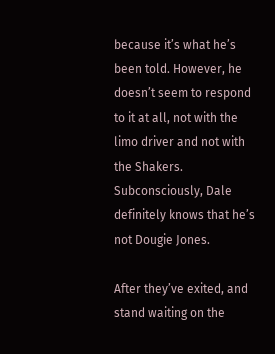because it’s what he’s been told. However, he doesn’t seem to respond to it at all, not with the limo driver and not with the Shakers. Subconsciously, Dale definitely knows that he’s not Dougie Jones.

After they’ve exited, and stand waiting on the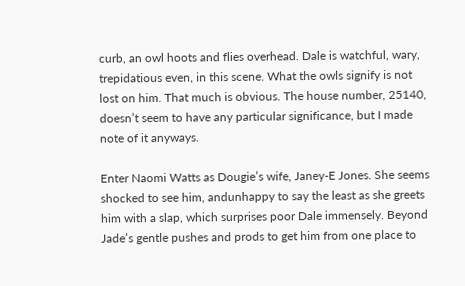curb, an owl hoots and flies overhead. Dale is watchful, wary, trepidatious even, in this scene. What the owls signify is not lost on him. That much is obvious. The house number, 25140, doesn’t seem to have any particular significance, but I made note of it anyways.

Enter Naomi Watts as Dougie’s wife, Janey-E Jones. She seems shocked to see him, andunhappy to say the least as she greets him with a slap, which surprises poor Dale immensely. Beyond Jade’s gentle pushes and prods to get him from one place to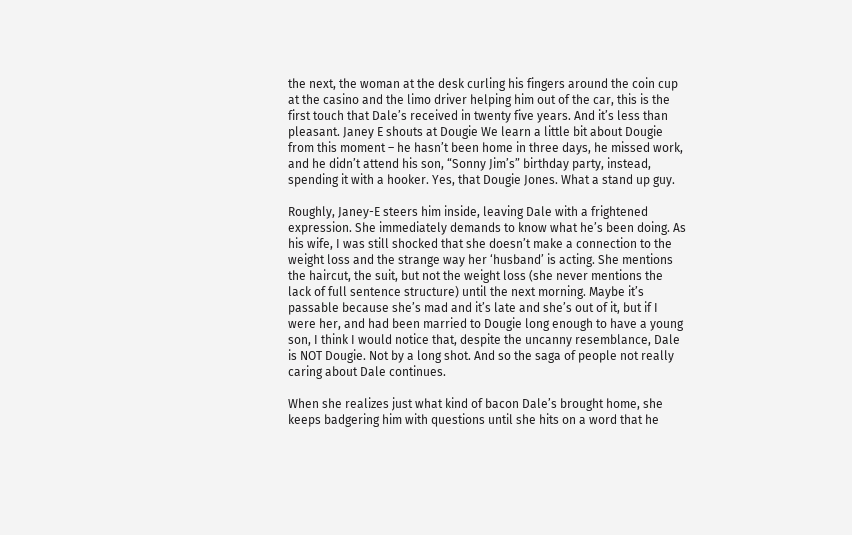the next, the woman at the desk curling his fingers around the coin cup at the casino and the limo driver helping him out of the car, this is the first touch that Dale’s received in twenty five years. And it’s less than pleasant. Janey E shouts at Dougie We learn a little bit about Dougie from this moment – he hasn’t been home in three days, he missed work, and he didn’t attend his son, “Sonny Jim’s” birthday party, instead, spending it with a hooker. Yes, that Dougie Jones. What a stand up guy.

Roughly, Janey-E steers him inside, leaving Dale with a frightened expression. She immediately demands to know what he’s been doing. As his wife, I was still shocked that she doesn’t make a connection to the weight loss and the strange way her ‘husband’ is acting. She mentions the haircut, the suit, but not the weight loss (she never mentions the lack of full sentence structure) until the next morning. Maybe it’s passable because she’s mad and it’s late and she’s out of it, but if I were her, and had been married to Dougie long enough to have a young son, I think I would notice that, despite the uncanny resemblance, Dale is NOT Dougie. Not by a long shot. And so the saga of people not really caring about Dale continues.

When she realizes just what kind of bacon Dale’s brought home, she keeps badgering him with questions until she hits on a word that he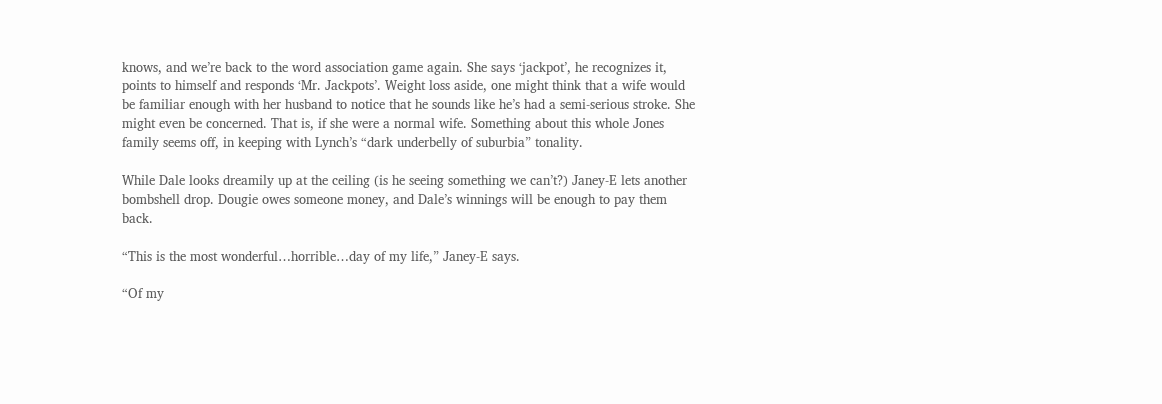knows, and we’re back to the word association game again. She says ‘jackpot’, he recognizes it, points to himself and responds ‘Mr. Jackpots’. Weight loss aside, one might think that a wife would be familiar enough with her husband to notice that he sounds like he’s had a semi-serious stroke. She might even be concerned. That is, if she were a normal wife. Something about this whole Jones family seems off, in keeping with Lynch’s “dark underbelly of suburbia” tonality.

While Dale looks dreamily up at the ceiling (is he seeing something we can’t?) Janey-E lets another bombshell drop. Dougie owes someone money, and Dale’s winnings will be enough to pay them back.

“This is the most wonderful…horrible…day of my life,” Janey-E says.

“Of my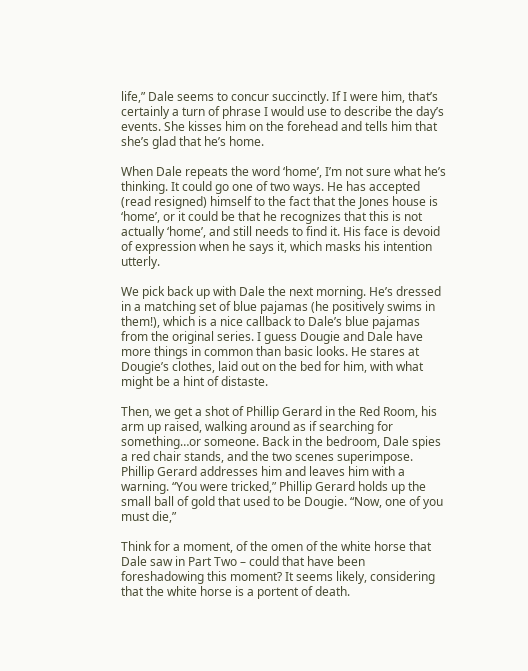life,” Dale seems to concur succinctly. If I were him, that’s certainly a turn of phrase I would use to describe the day’s events. She kisses him on the forehead and tells him that she’s glad that he’s home.

When Dale repeats the word ‘home’, I’m not sure what he’s thinking. It could go one of two ways. He has accepted (read resigned) himself to the fact that the Jones house is ‘home’, or it could be that he recognizes that this is not actually ‘home’, and still needs to find it. His face is devoid of expression when he says it, which masks his intention utterly.

We pick back up with Dale the next morning. He’s dressed in a matching set of blue pajamas (he positively swims in them!), which is a nice callback to Dale’s blue pajamas from the original series. I guess Dougie and Dale have more things in common than basic looks. He stares at Dougie’s clothes, laid out on the bed for him, with what might be a hint of distaste.

Then, we get a shot of Phillip Gerard in the Red Room, his arm up raised, walking around as if searching for something…or someone. Back in the bedroom, Dale spies a red chair stands, and the two scenes superimpose. Phillip Gerard addresses him and leaves him with a warning. “You were tricked,” Phillip Gerard holds up the small ball of gold that used to be Dougie. “Now, one of you must die,”

Think for a moment, of the omen of the white horse that Dale saw in Part Two – could that have been foreshadowing this moment? It seems likely, considering that the white horse is a portent of death.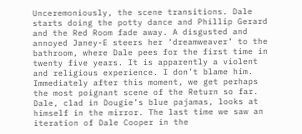Unceremoniously, the scene transitions. Dale starts doing the potty dance and Phillip Gerard and the Red Room fade away. A disgusted and annoyed Janey-E steers her ‘dreamweaver’ to the bathroom, where Dale pees for the first time in twenty five years. It is apparently a violent and religious experience. I don’t blame him. Immediately after this moment, we get perhaps the most poignant scene of the Return so far. Dale, clad in Dougie’s blue pajamas, looks at himself in the mirror. The last time we saw an iteration of Dale Cooper in the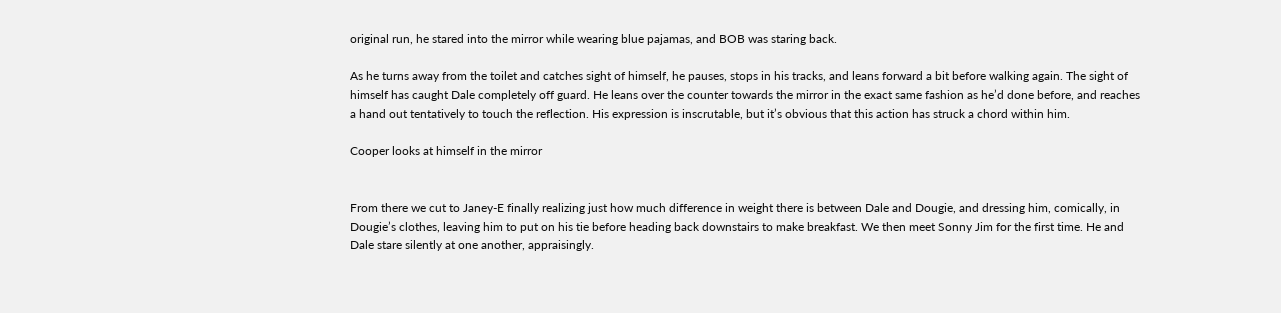original run, he stared into the mirror while wearing blue pajamas, and BOB was staring back.

As he turns away from the toilet and catches sight of himself, he pauses, stops in his tracks, and leans forward a bit before walking again. The sight of himself has caught Dale completely off guard. He leans over the counter towards the mirror in the exact same fashion as he’d done before, and reaches a hand out tentatively to touch the reflection. His expression is inscrutable, but it’s obvious that this action has struck a chord within him.

Cooper looks at himself in the mirror


From there we cut to Janey-E finally realizing just how much difference in weight there is between Dale and Dougie, and dressing him, comically, in Dougie’s clothes, leaving him to put on his tie before heading back downstairs to make breakfast. We then meet Sonny Jim for the first time. He and Dale stare silently at one another, appraisingly.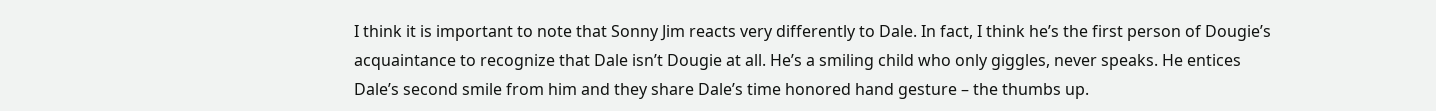I think it is important to note that Sonny Jim reacts very differently to Dale. In fact, I think he’s the first person of Dougie’s acquaintance to recognize that Dale isn’t Dougie at all. He’s a smiling child who only giggles, never speaks. He entices Dale’s second smile from him and they share Dale’s time honored hand gesture – the thumbs up.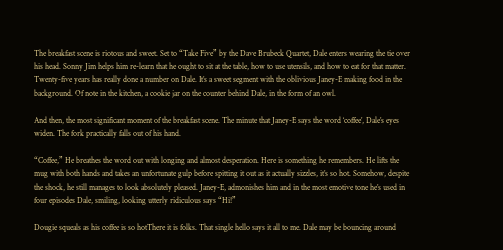The breakfast scene is riotous and sweet. Set to “Take Five” by the Dave Brubeck Quartet, Dale enters wearing the tie over his head. Sonny Jim helps him re-learn that he ought to sit at the table, how to use utensils, and how to eat for that matter. Twenty-five years has really done a number on Dale. It’s a sweet segment with the oblivious Janey-E making food in the background. Of note in the kitchen, a cookie jar on the counter behind Dale, in the form of an owl.

And then, the most significant moment of the breakfast scene. The minute that Janey-E says the word ‘coffee’, Dale’s eyes widen. The fork practically falls out of his hand.

“Coffee,” He breathes the word out with longing and almost desperation. Here is something he remembers. He lifts the mug with both hands and takes an unfortunate gulp before spitting it out as it actually sizzles, it’s so hot. Somehow, despite the shock, he still manages to look absolutely pleased. Janey-E, admonishes him and in the most emotive tone he’s used in four episodes Dale, smiling, looking utterly ridiculous says “Hi!”

Dougie squeals as his coffee is so hotThere it is folks. That single hello says it all to me. Dale may be bouncing around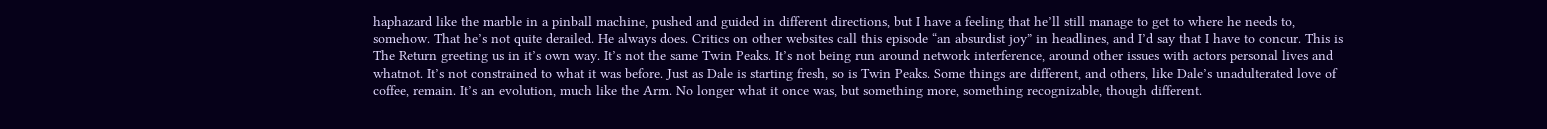haphazard like the marble in a pinball machine, pushed and guided in different directions, but I have a feeling that he’ll still manage to get to where he needs to, somehow. That he’s not quite derailed. He always does. Critics on other websites call this episode “an absurdist joy” in headlines, and I’d say that I have to concur. This is The Return greeting us in it’s own way. It’s not the same Twin Peaks. It’s not being run around network interference, around other issues with actors personal lives and whatnot. It’s not constrained to what it was before. Just as Dale is starting fresh, so is Twin Peaks. Some things are different, and others, like Dale’s unadulterated love of coffee, remain. It’s an evolution, much like the Arm. No longer what it once was, but something more, something recognizable, though different.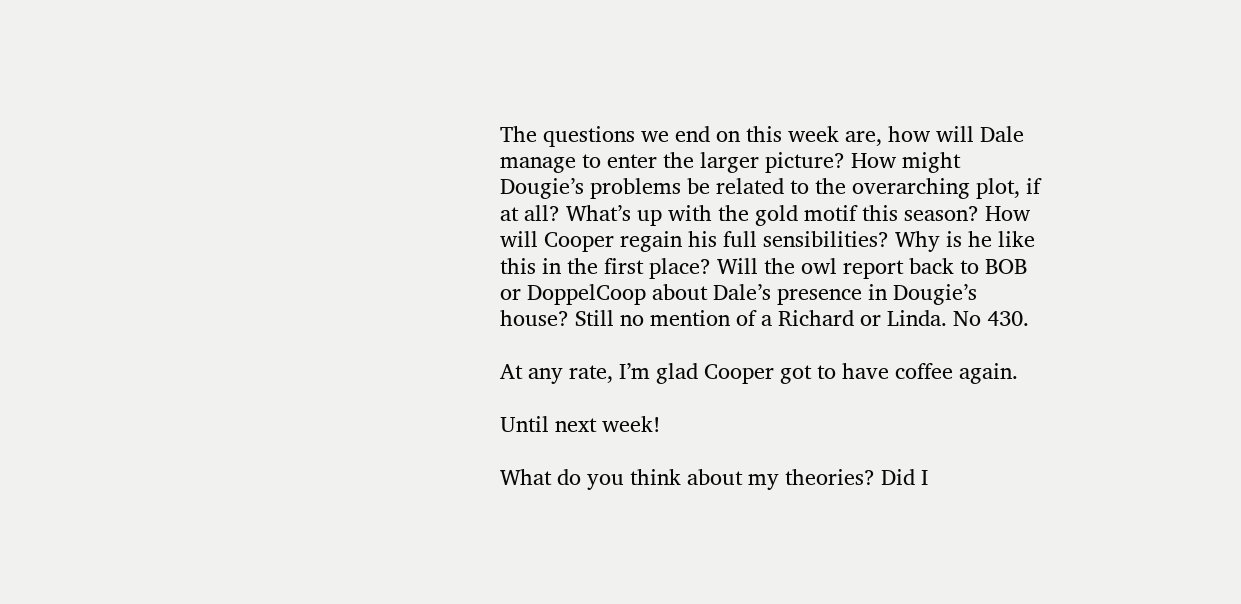The questions we end on this week are, how will Dale manage to enter the larger picture? How might Dougie’s problems be related to the overarching plot, if at all? What’s up with the gold motif this season? How will Cooper regain his full sensibilities? Why is he like this in the first place? Will the owl report back to BOB or DoppelCoop about Dale’s presence in Dougie’s house? Still no mention of a Richard or Linda. No 430.

At any rate, I’m glad Cooper got to have coffee again.

Until next week!

What do you think about my theories? Did I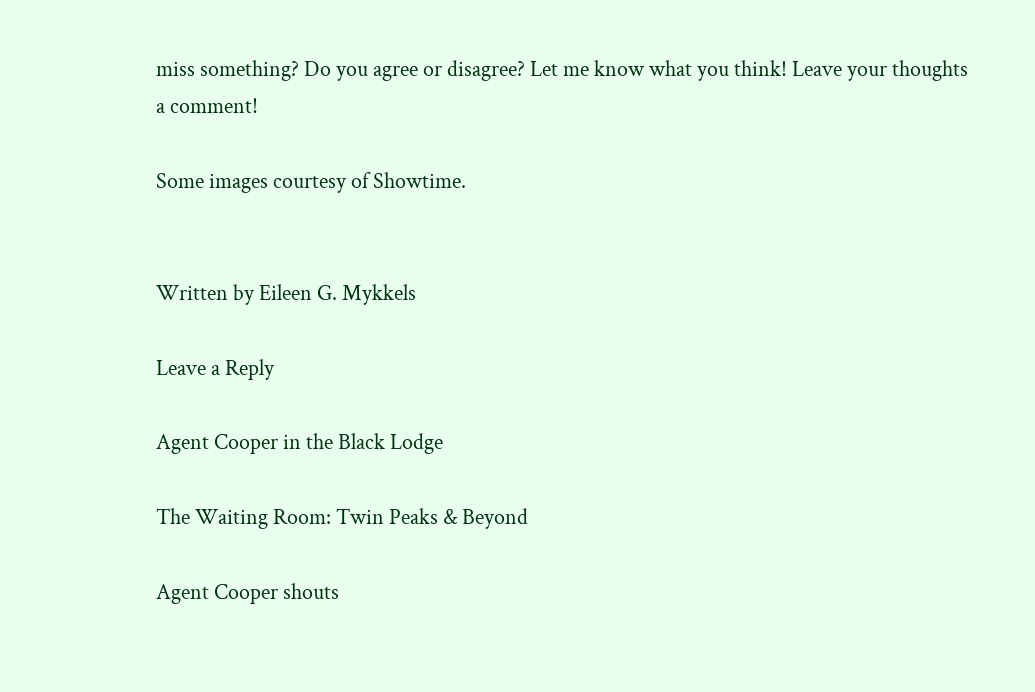miss something? Do you agree or disagree? Let me know what you think! Leave your thoughts a comment!

Some images courtesy of Showtime.


Written by Eileen G. Mykkels

Leave a Reply

Agent Cooper in the Black Lodge

The Waiting Room: Twin Peaks & Beyond

Agent Cooper shouts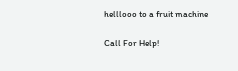helllooo to a fruit machine

Call For Help!